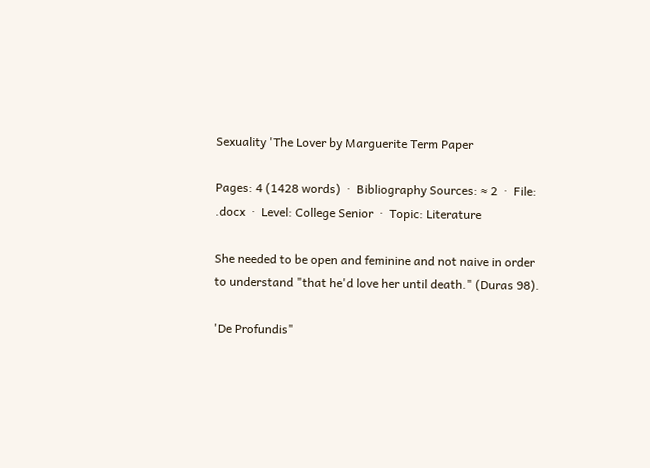Sexuality 'The Lover by Marguerite Term Paper

Pages: 4 (1428 words)  ·  Bibliography Sources: ≈ 2  ·  File: .docx  ·  Level: College Senior  ·  Topic: Literature

She needed to be open and feminine and not naive in order to understand "that he'd love her until death." (Duras 98).

'De Profundis"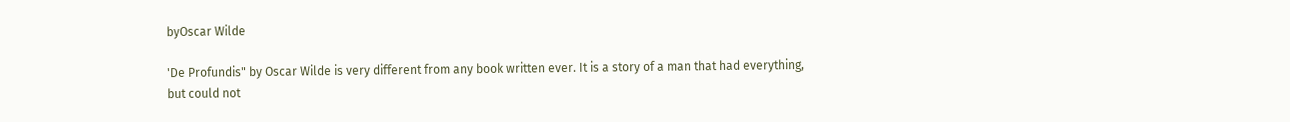byOscar Wilde

'De Profundis" by Oscar Wilde is very different from any book written ever. It is a story of a man that had everything, but could not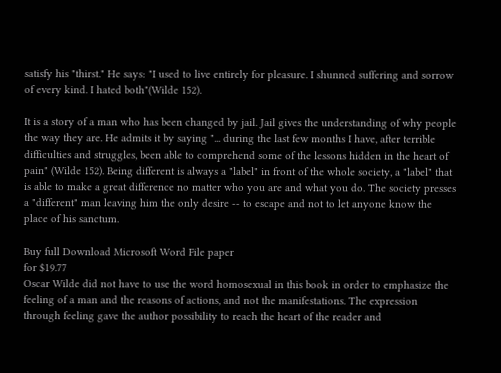satisfy his "thirst." He says: "I used to live entirely for pleasure. I shunned suffering and sorrow of every kind. I hated both"(Wilde 152).

It is a story of a man who has been changed by jail. Jail gives the understanding of why people the way they are. He admits it by saying "... during the last few months I have, after terrible difficulties and struggles, been able to comprehend some of the lessons hidden in the heart of pain" (Wilde 152). Being different is always a "label" in front of the whole society, a "label" that is able to make a great difference no matter who you are and what you do. The society presses a "different" man leaving him the only desire -- to escape and not to let anyone know the place of his sanctum.

Buy full Download Microsoft Word File paper
for $19.77
Oscar Wilde did not have to use the word homosexual in this book in order to emphasize the feeling of a man and the reasons of actions, and not the manifestations. The expression through feeling gave the author possibility to reach the heart of the reader and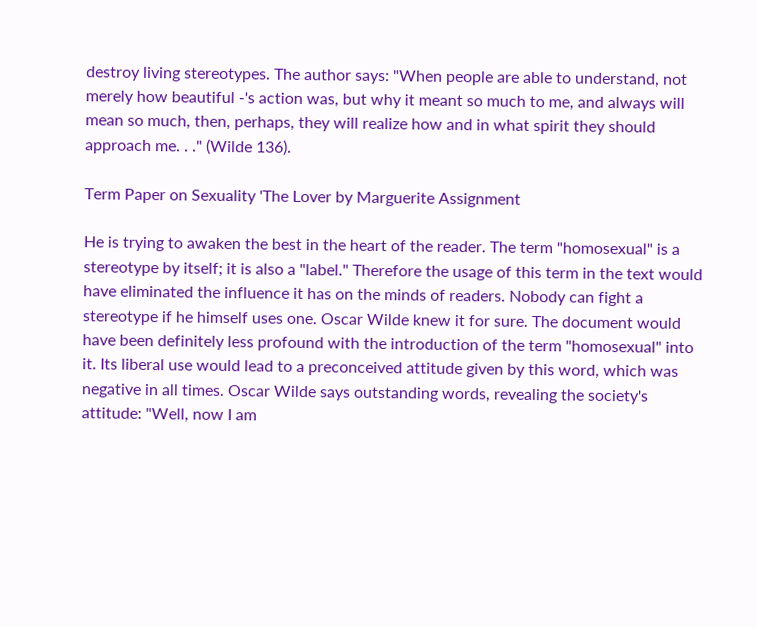destroy living stereotypes. The author says: "When people are able to understand, not merely how beautiful -'s action was, but why it meant so much to me, and always will mean so much, then, perhaps, they will realize how and in what spirit they should approach me. . ." (Wilde 136).

Term Paper on Sexuality 'The Lover by Marguerite Assignment

He is trying to awaken the best in the heart of the reader. The term "homosexual" is a stereotype by itself; it is also a "label." Therefore the usage of this term in the text would have eliminated the influence it has on the minds of readers. Nobody can fight a stereotype if he himself uses one. Oscar Wilde knew it for sure. The document would have been definitely less profound with the introduction of the term "homosexual" into it. Its liberal use would lead to a preconceived attitude given by this word, which was negative in all times. Oscar Wilde says outstanding words, revealing the society's attitude: "Well, now I am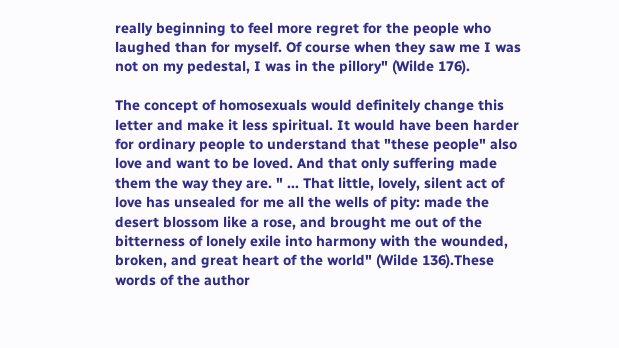really beginning to feel more regret for the people who laughed than for myself. Of course when they saw me I was not on my pedestal, I was in the pillory" (Wilde 176).

The concept of homosexuals would definitely change this letter and make it less spiritual. It would have been harder for ordinary people to understand that "these people" also love and want to be loved. And that only suffering made them the way they are. " ... That little, lovely, silent act of love has unsealed for me all the wells of pity: made the desert blossom like a rose, and brought me out of the bitterness of lonely exile into harmony with the wounded, broken, and great heart of the world" (Wilde 136).These words of the author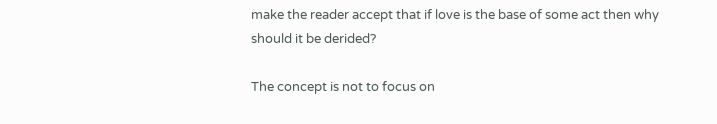make the reader accept that if love is the base of some act then why should it be derided?

The concept is not to focus on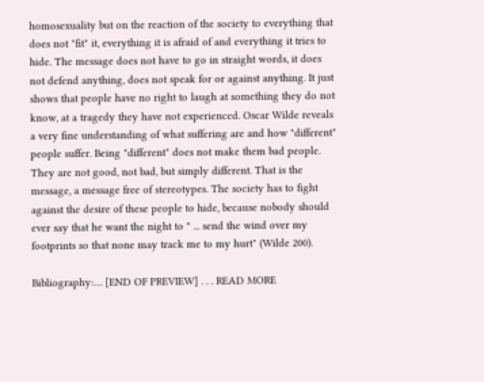homosexuality but on the reaction of the society to everything that does not "fit" it, everything it is afraid of and everything it tries to hide. The message does not have to go in straight words, it does not defend anything, does not speak for or against anything. It just shows that people have no right to laugh at something they do not know, at a tragedy they have not experienced. Oscar Wilde reveals a very fine understanding of what suffering are and how "different" people suffer. Being "different" does not make them bad people. They are not good, not bad, but simply different. That is the message, a message free of stereotypes. The society has to fight against the desire of these people to hide, because nobody should ever say that he want the night to " ... send the wind over my footprints so that none may track me to my hurt" (Wilde 200).

Bibliography:… [END OF PREVIEW] . . . READ MORE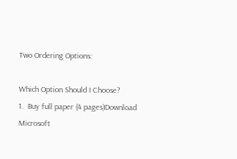Two Ordering Options:

Which Option Should I Choose?
1.  Buy full paper (4 pages)Download Microsoft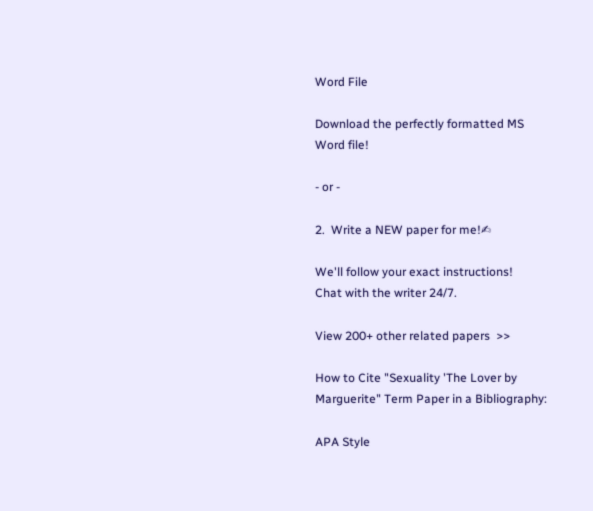Word File

Download the perfectly formatted MS Word file!

- or -

2.  Write a NEW paper for me!✍

We'll follow your exact instructions!
Chat with the writer 24/7.

View 200+ other related papers  >>

How to Cite "Sexuality 'The Lover by Marguerite" Term Paper in a Bibliography:

APA Style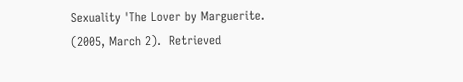Sexuality 'The Lover by Marguerite.  (2005, March 2).  Retrieved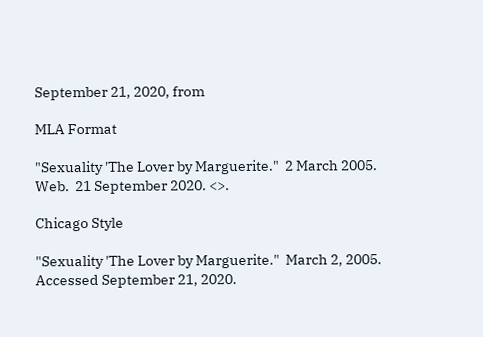September 21, 2020, from

MLA Format

"Sexuality 'The Lover by Marguerite."  2 March 2005.  Web.  21 September 2020. <>.

Chicago Style

"Sexuality 'The Lover by Marguerite."  March 2, 2005.  Accessed September 21, 2020.